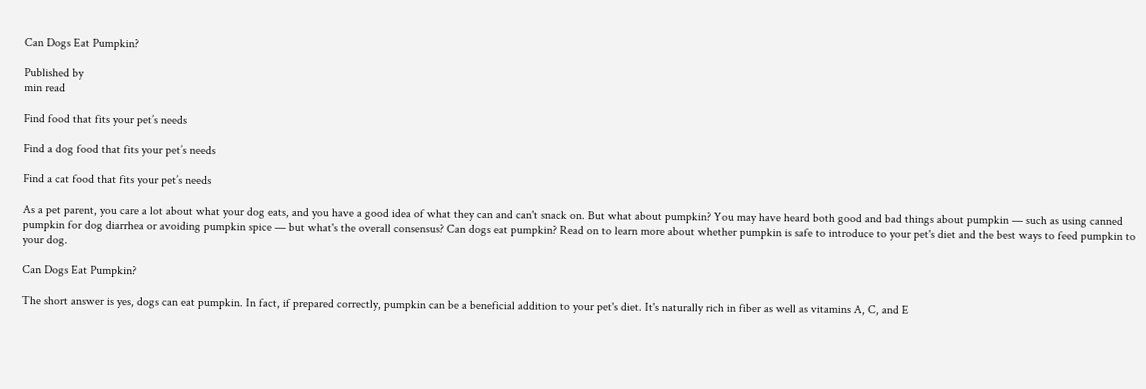Can Dogs Eat Pumpkin?

Published by
min read

Find food that fits your pet’s needs

Find a dog food that fits your pet’s needs

Find a cat food that fits your pet’s needs

As a pet parent, you care a lot about what your dog eats, and you have a good idea of what they can and can't snack on. But what about pumpkin? You may have heard both good and bad things about pumpkin — such as using canned pumpkin for dog diarrhea or avoiding pumpkin spice — but what's the overall consensus? Can dogs eat pumpkin? Read on to learn more about whether pumpkin is safe to introduce to your pet's diet and the best ways to feed pumpkin to your dog.

Can Dogs Eat Pumpkin?

The short answer is yes, dogs can eat pumpkin. In fact, if prepared correctly, pumpkin can be a beneficial addition to your pet's diet. It's naturally rich in fiber as well as vitamins A, C, and E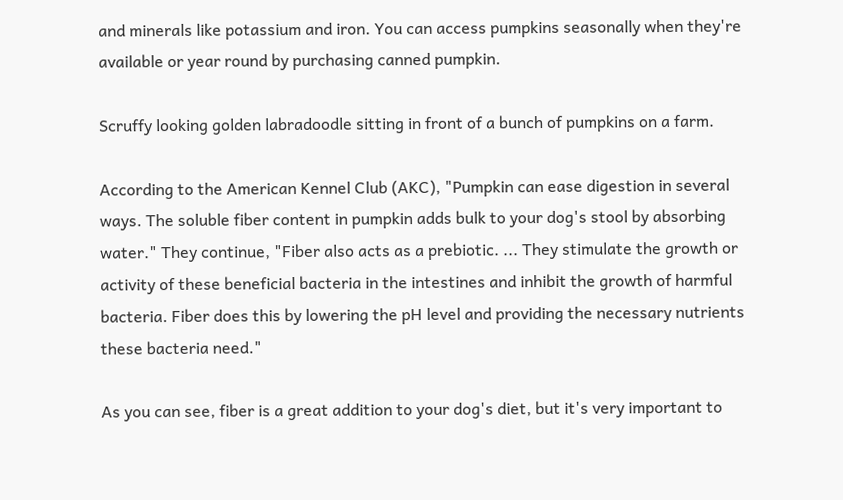and minerals like potassium and iron. You can access pumpkins seasonally when they're available or year round by purchasing canned pumpkin.

Scruffy looking golden labradoodle sitting in front of a bunch of pumpkins on a farm.

According to the American Kennel Club (AKC), "Pumpkin can ease digestion in several ways. The soluble fiber content in pumpkin adds bulk to your dog's stool by absorbing water." They continue, "Fiber also acts as a prebiotic. ... They stimulate the growth or activity of these beneficial bacteria in the intestines and inhibit the growth of harmful bacteria. Fiber does this by lowering the pH level and providing the necessary nutrients these bacteria need."

As you can see, fiber is a great addition to your dog's diet, but it's very important to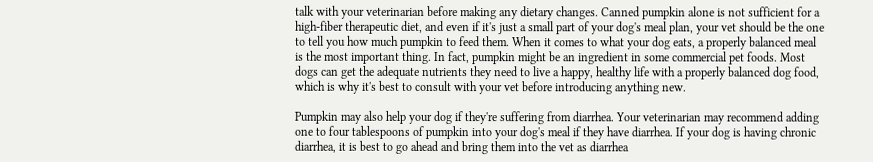talk with your veterinarian before making any dietary changes. Canned pumpkin alone is not sufficient for a high-fiber therapeutic diet, and even if it's just a small part of your dog's meal plan, your vet should be the one to tell you how much pumpkin to feed them. When it comes to what your dog eats, a properly balanced meal is the most important thing. In fact, pumpkin might be an ingredient in some commercial pet foods. Most dogs can get the adequate nutrients they need to live a happy, healthy life with a properly balanced dog food, which is why it's best to consult with your vet before introducing anything new.

Pumpkin may also help your dog if they're suffering from diarrhea. Your veterinarian may recommend adding one to four tablespoons of pumpkin into your dog's meal if they have diarrhea. If your dog is having chronic diarrhea, it is best to go ahead and bring them into the vet as diarrhea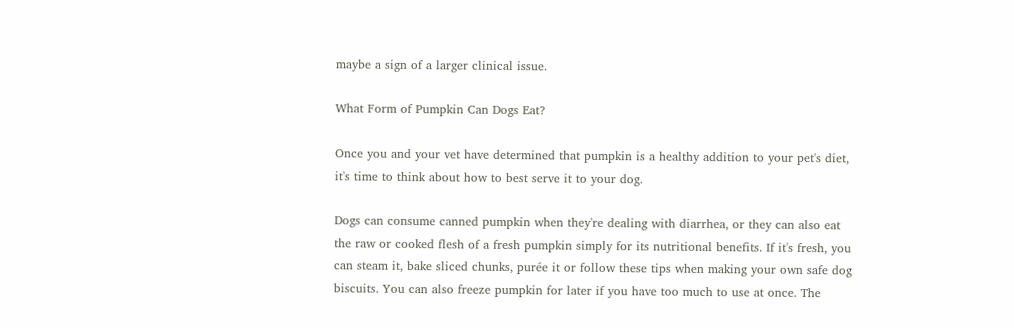maybe a sign of a larger clinical issue.

What Form of Pumpkin Can Dogs Eat?

Once you and your vet have determined that pumpkin is a healthy addition to your pet's diet, it's time to think about how to best serve it to your dog.

Dogs can consume canned pumpkin when they're dealing with diarrhea, or they can also eat the raw or cooked flesh of a fresh pumpkin simply for its nutritional benefits. If it's fresh, you can steam it, bake sliced chunks, purée it or follow these tips when making your own safe dog biscuits. You can also freeze pumpkin for later if you have too much to use at once. The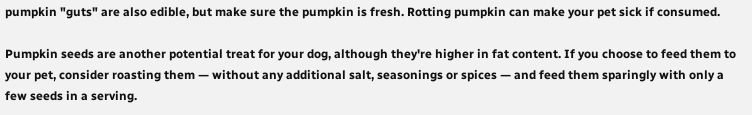pumpkin "guts" are also edible, but make sure the pumpkin is fresh. Rotting pumpkin can make your pet sick if consumed.

Pumpkin seeds are another potential treat for your dog, although they're higher in fat content. If you choose to feed them to your pet, consider roasting them — without any additional salt, seasonings or spices — and feed them sparingly with only a few seeds in a serving.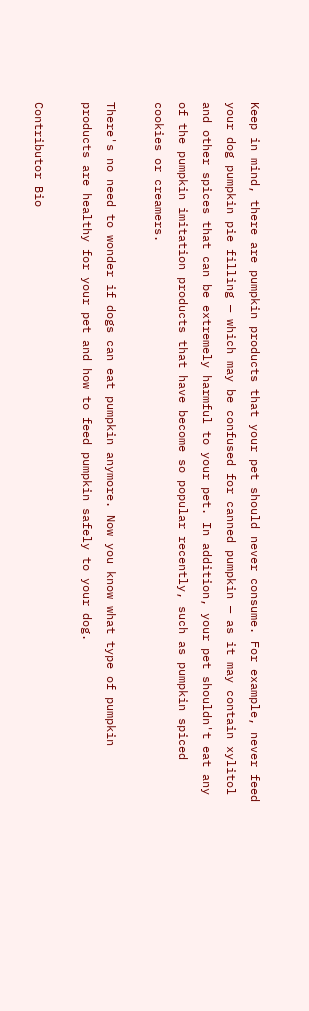Keep in mind, there are pumpkin products that your pet should never consume. For example, never feed your dog pumpkin pie filling — which may be confused for canned pumpkin — as it may contain xylitol and other spices that can be extremely harmful to your pet. In addition, your pet shouldn't eat any of the pumpkin imitation products that have become so popular recently, such as pumpkin spiced cookies or creamers.

There's no need to wonder if dogs can eat pumpkin anymore. Now you know what type of pumpkin products are healthy for your pet and how to feed pumpkin safely to your dog.

Contributor Bio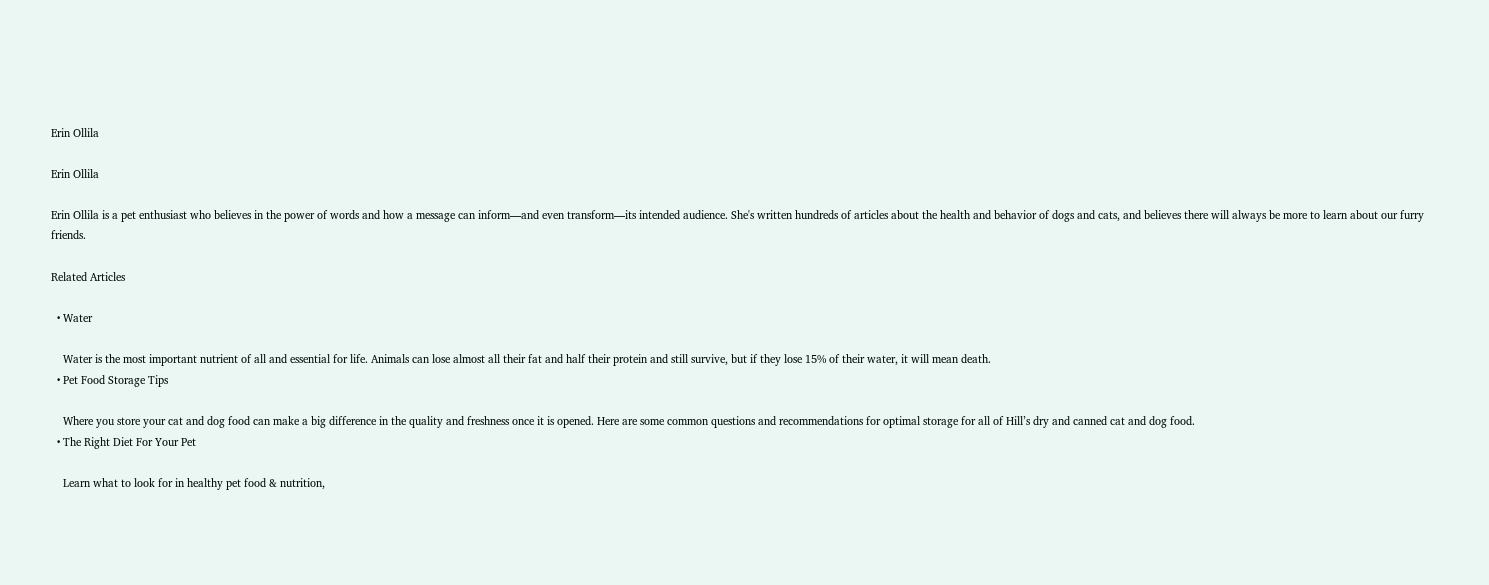Erin Ollila

Erin Ollila

Erin Ollila is a pet enthusiast who believes in the power of words and how a message can inform—and even transform—its intended audience. She's written hundreds of articles about the health and behavior of dogs and cats, and believes there will always be more to learn about our furry friends.

Related Articles

  • Water

    Water is the most important nutrient of all and essential for life. Animals can lose almost all their fat and half their protein and still survive, but if they lose 15% of their water, it will mean death.
  • Pet Food Storage Tips

    Where you store your cat and dog food can make a big difference in the quality and freshness once it is opened. Here are some common questions and recommendations for optimal storage for all of Hill’s dry and canned cat and dog food.
  • The Right Diet For Your Pet

    Learn what to look for in healthy pet food & nutrition,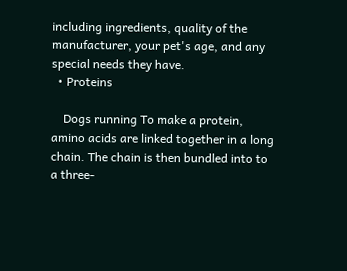including ingredients, quality of the manufacturer, your pet's age, and any special needs they have.
  • Proteins

    Dogs running To make a protein, amino acids are linked together in a long chain. The chain is then bundled into to a three-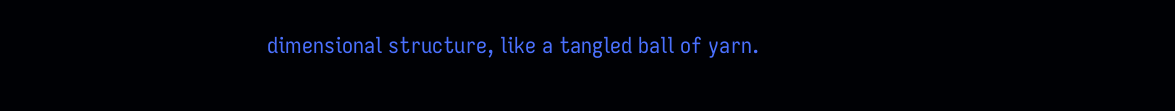dimensional structure, like a tangled ball of yarn.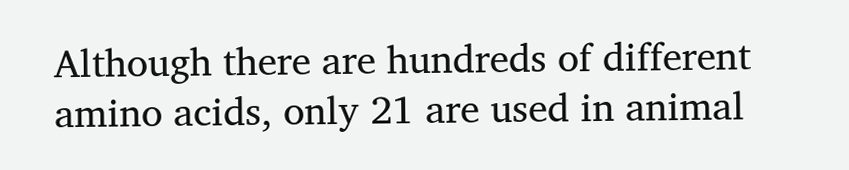Although there are hundreds of different amino acids, only 21 are used in animal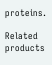proteins.

Related products